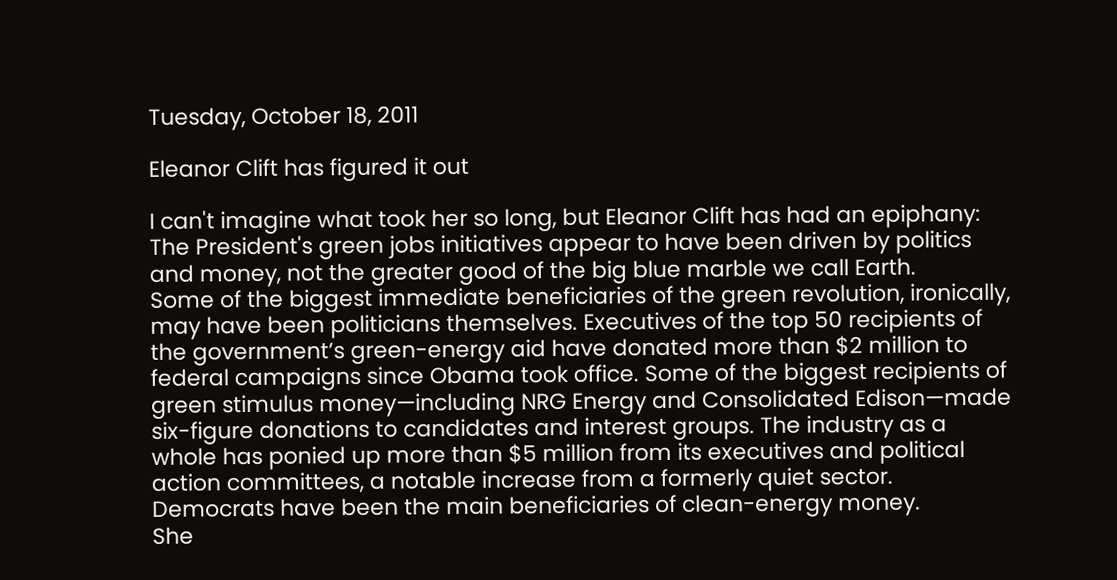Tuesday, October 18, 2011

Eleanor Clift has figured it out

I can't imagine what took her so long, but Eleanor Clift has had an epiphany: The President's green jobs initiatives appear to have been driven by politics and money, not the greater good of the big blue marble we call Earth.
Some of the biggest immediate beneficiaries of the green revolution, ironically, may have been politicians themselves. Executives of the top 50 recipients of the government’s green-energy aid have donated more than $2 million to federal campaigns since Obama took office. Some of the biggest recipients of green stimulus money—including NRG Energy and Consolidated Edison—made six-figure donations to candidates and interest groups. The industry as a whole has ponied up more than $5 million from its executives and political action committees, a notable increase from a formerly quiet sector. Democrats have been the main beneficiaries of clean-energy money.
She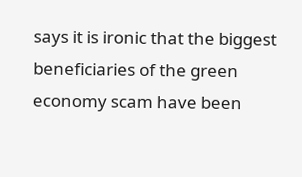says it is ironic that the biggest beneficiaries of the green economy scam have been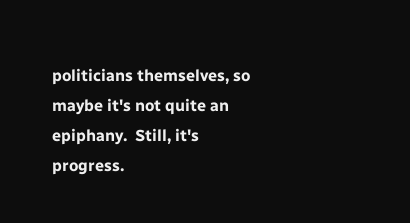politicians themselves, so maybe it's not quite an epiphany.  Still, it's progress.